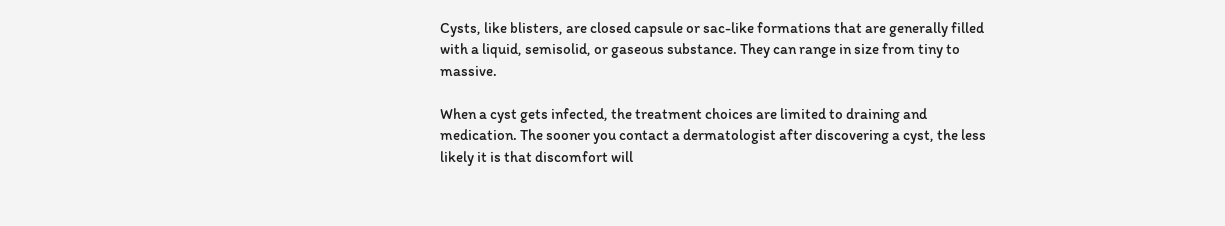Cysts, like blisters, are closed capsule or sac-like formations that are generally filled with a liquid, semisolid, or gaseous substance. They can range in size from tiny to massive.

When a cyst gets infected, the treatment choices are limited to draining and medication. The sooner you contact a dermatologist after discovering a cyst, the less likely it is that discomfort will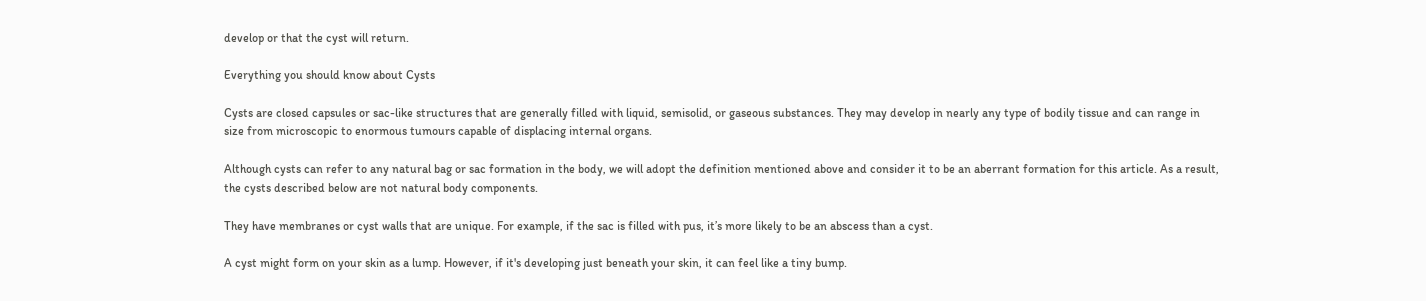develop or that the cyst will return.

Everything you should know about Cysts

Cysts are closed capsules or sac-like structures that are generally filled with liquid, semisolid, or gaseous substances. They may develop in nearly any type of bodily tissue and can range in size from microscopic to enormous tumours capable of displacing internal organs.

Although cysts can refer to any natural bag or sac formation in the body, we will adopt the definition mentioned above and consider it to be an aberrant formation for this article. As a result, the cysts described below are not natural body components.

They have membranes or cyst walls that are unique. For example, if the sac is filled with pus, it’s more likely to be an abscess than a cyst.

A cyst might form on your skin as a lump. However, if it's developing just beneath your skin, it can feel like a tiny bump.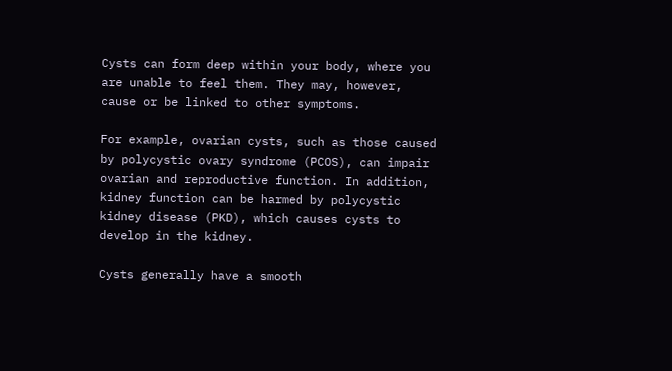Cysts can form deep within your body, where you are unable to feel them. They may, however, cause or be linked to other symptoms.

For example, ovarian cysts, such as those caused by polycystic ovary syndrome (PCOS), can impair ovarian and reproductive function. In addition, kidney function can be harmed by polycystic kidney disease (PKD), which causes cysts to develop in the kidney.

Cysts generally have a smooth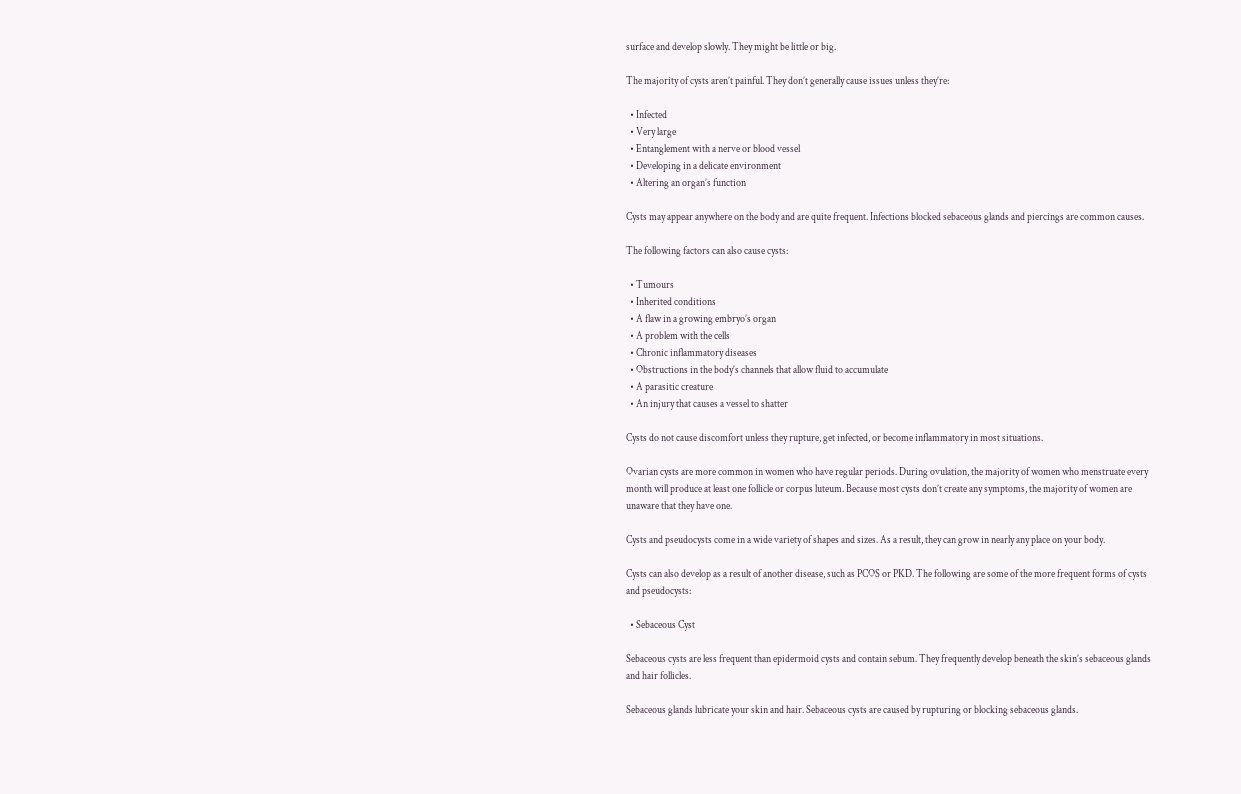surface and develop slowly. They might be little or big.

The majority of cysts aren’t painful. They don’t generally cause issues unless they’re:

  • Infected
  • Very large
  • Entanglement with a nerve or blood vessel
  • Developing in a delicate environment
  • Altering an organ’s function

Cysts may appear anywhere on the body and are quite frequent. Infections blocked sebaceous glands and piercings are common causes.

The following factors can also cause cysts:

  • Tumours
  • Inherited conditions
  • A flaw in a growing embryo’s organ
  • A problem with the cells
  • Chronic inflammatory diseases
  • Obstructions in the body’s channels that allow fluid to accumulate
  • A parasitic creature
  • An injury that causes a vessel to shatter

Cysts do not cause discomfort unless they rupture, get infected, or become inflammatory in most situations.

Ovarian cysts are more common in women who have regular periods. During ovulation, the majority of women who menstruate every month will produce at least one follicle or corpus luteum. Because most cysts don’t create any symptoms, the majority of women are unaware that they have one.

Cysts and pseudocysts come in a wide variety of shapes and sizes. As a result, they can grow in nearly any place on your body.

Cysts can also develop as a result of another disease, such as PCOS or PKD. The following are some of the more frequent forms of cysts and pseudocysts:

  • Sebaceous Cyst

Sebaceous cysts are less frequent than epidermoid cysts and contain sebum. They frequently develop beneath the skin’s sebaceous glands and hair follicles.

Sebaceous glands lubricate your skin and hair. Sebaceous cysts are caused by rupturing or blocking sebaceous glands.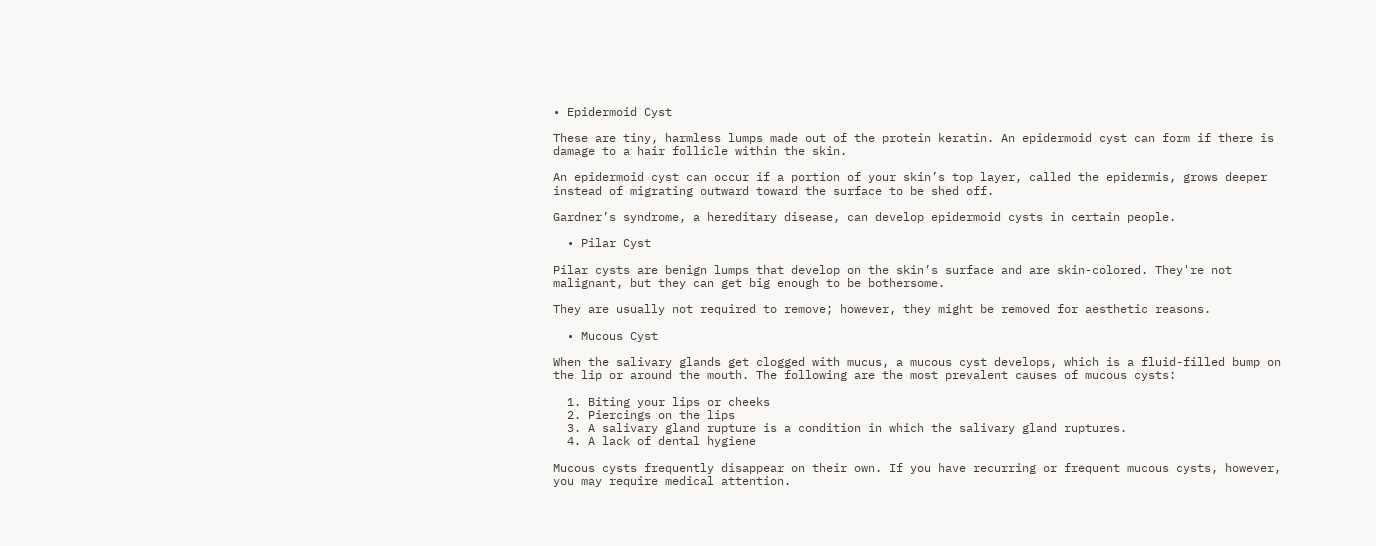• Epidermoid Cyst

These are tiny, harmless lumps made out of the protein keratin. An epidermoid cyst can form if there is damage to a hair follicle within the skin.

An epidermoid cyst can occur if a portion of your skin’s top layer, called the epidermis, grows deeper instead of migrating outward toward the surface to be shed off.

Gardner’s syndrome, a hereditary disease, can develop epidermoid cysts in certain people.

  • Pilar Cyst

Pilar cysts are benign lumps that develop on the skin’s surface and are skin-colored. They're not malignant, but they can get big enough to be bothersome.

They are usually not required to remove; however, they might be removed for aesthetic reasons.

  • Mucous Cyst

When the salivary glands get clogged with mucus, a mucous cyst develops, which is a fluid-filled bump on the lip or around the mouth. The following are the most prevalent causes of mucous cysts:

  1. Biting your lips or cheeks
  2. Piercings on the lips
  3. A salivary gland rupture is a condition in which the salivary gland ruptures.
  4. A lack of dental hygiene

Mucous cysts frequently disappear on their own. If you have recurring or frequent mucous cysts, however, you may require medical attention.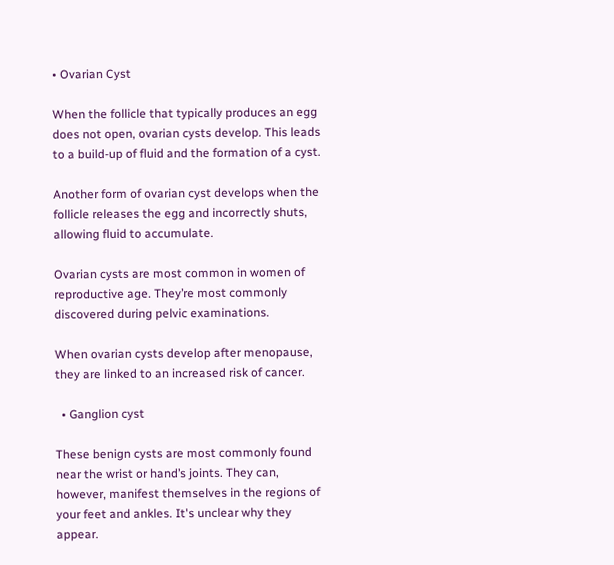• Ovarian Cyst

When the follicle that typically produces an egg does not open, ovarian cysts develop. This leads to a build-up of fluid and the formation of a cyst.

Another form of ovarian cyst develops when the follicle releases the egg and incorrectly shuts, allowing fluid to accumulate.

Ovarian cysts are most common in women of reproductive age. They’re most commonly discovered during pelvic examinations.

When ovarian cysts develop after menopause, they are linked to an increased risk of cancer.

  • Ganglion cyst

These benign cysts are most commonly found near the wrist or hand’s joints. They can, however, manifest themselves in the regions of your feet and ankles. It's unclear why they appear.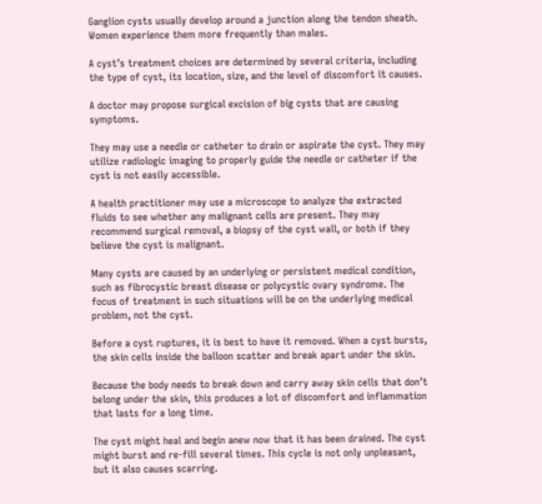Ganglion cysts usually develop around a junction along the tendon sheath. Women experience them more frequently than males.

A cyst’s treatment choices are determined by several criteria, including the type of cyst, its location, size, and the level of discomfort it causes.

A doctor may propose surgical excision of big cysts that are causing symptoms.

They may use a needle or catheter to drain or aspirate the cyst. They may utilize radiologic imaging to properly guide the needle or catheter if the cyst is not easily accessible.

A health practitioner may use a microscope to analyze the extracted fluids to see whether any malignant cells are present. They may recommend surgical removal, a biopsy of the cyst wall, or both if they believe the cyst is malignant.

Many cysts are caused by an underlying or persistent medical condition, such as fibrocystic breast disease or polycystic ovary syndrome. The focus of treatment in such situations will be on the underlying medical problem, not the cyst.

Before a cyst ruptures, it is best to have it removed. When a cyst bursts, the skin cells inside the balloon scatter and break apart under the skin.

Because the body needs to break down and carry away skin cells that don’t belong under the skin, this produces a lot of discomfort and inflammation that lasts for a long time.

The cyst might heal and begin anew now that it has been drained. The cyst might burst and re-fill several times. This cycle is not only unpleasant, but it also causes scarring.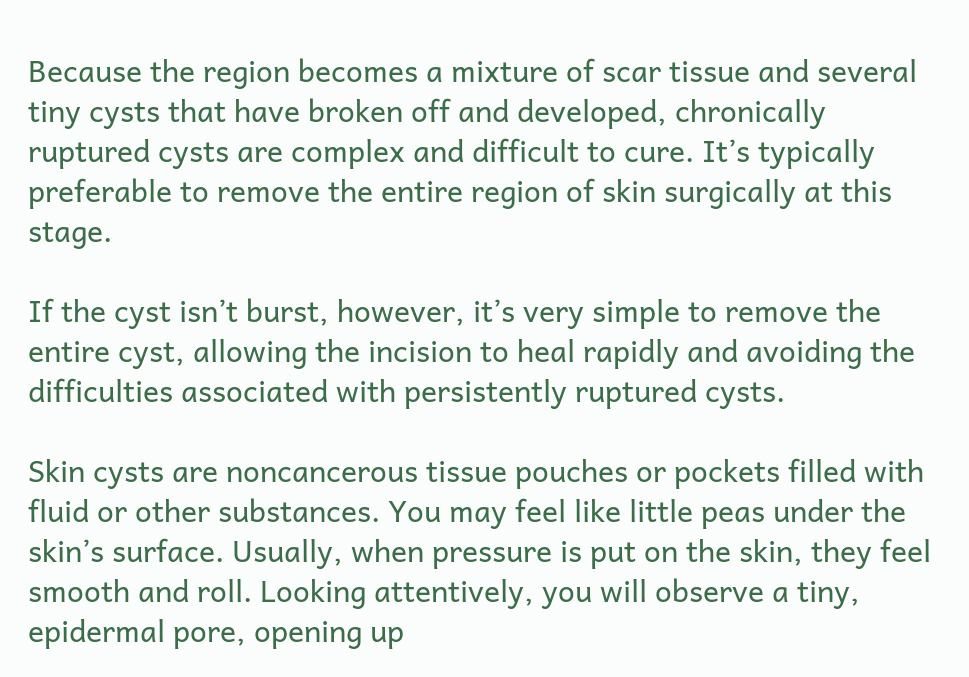Because the region becomes a mixture of scar tissue and several tiny cysts that have broken off and developed, chronically ruptured cysts are complex and difficult to cure. It’s typically preferable to remove the entire region of skin surgically at this stage.

If the cyst isn’t burst, however, it’s very simple to remove the entire cyst, allowing the incision to heal rapidly and avoiding the difficulties associated with persistently ruptured cysts.

Skin cysts are noncancerous tissue pouches or pockets filled with fluid or other substances. You may feel like little peas under the skin’s surface. Usually, when pressure is put on the skin, they feel smooth and roll. Looking attentively, you will observe a tiny, epidermal pore, opening up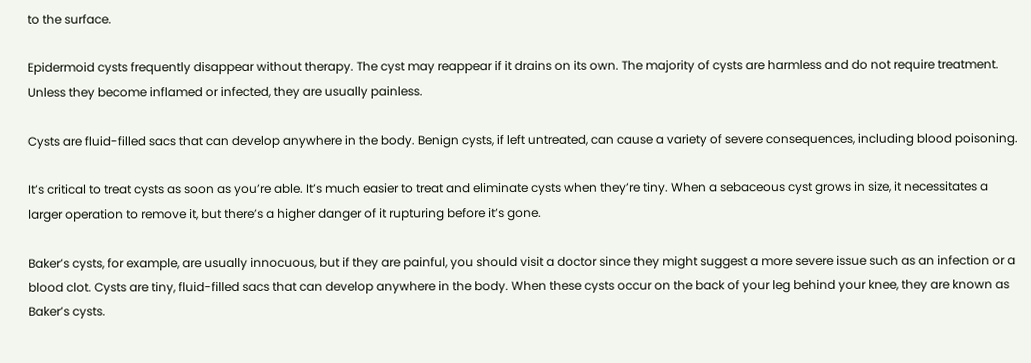to the surface.

Epidermoid cysts frequently disappear without therapy. The cyst may reappear if it drains on its own. The majority of cysts are harmless and do not require treatment. Unless they become inflamed or infected, they are usually painless.

Cysts are fluid-filled sacs that can develop anywhere in the body. Benign cysts, if left untreated, can cause a variety of severe consequences, including blood poisoning.

It’s critical to treat cysts as soon as you’re able. It’s much easier to treat and eliminate cysts when they’re tiny. When a sebaceous cyst grows in size, it necessitates a larger operation to remove it, but there’s a higher danger of it rupturing before it’s gone.

Baker’s cysts, for example, are usually innocuous, but if they are painful, you should visit a doctor since they might suggest a more severe issue such as an infection or a blood clot. Cysts are tiny, fluid-filled sacs that can develop anywhere in the body. When these cysts occur on the back of your leg behind your knee, they are known as Baker’s cysts.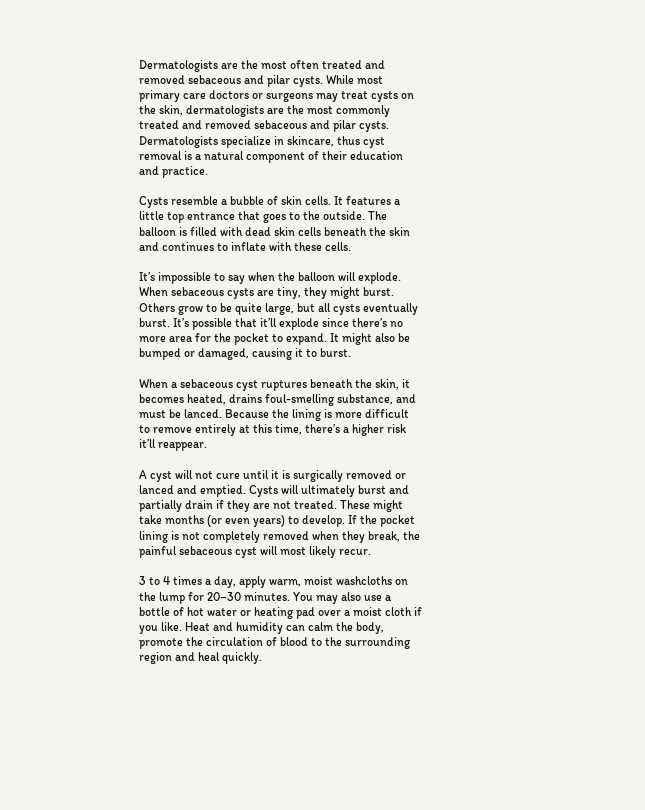Dermatologists are the most often treated and removed sebaceous and pilar cysts. While most primary care doctors or surgeons may treat cysts on the skin, dermatologists are the most commonly treated and removed sebaceous and pilar cysts. Dermatologists specialize in skincare, thus cyst removal is a natural component of their education and practice.

Cysts resemble a bubble of skin cells. It features a little top entrance that goes to the outside. The balloon is filled with dead skin cells beneath the skin and continues to inflate with these cells.

It’s impossible to say when the balloon will explode. When sebaceous cysts are tiny, they might burst. Others grow to be quite large, but all cysts eventually burst. It’s possible that it’ll explode since there’s no more area for the pocket to expand. It might also be bumped or damaged, causing it to burst.

When a sebaceous cyst ruptures beneath the skin, it becomes heated, drains foul-smelling substance, and must be lanced. Because the lining is more difficult to remove entirely at this time, there’s a higher risk it’ll reappear.

A cyst will not cure until it is surgically removed or lanced and emptied. Cysts will ultimately burst and partially drain if they are not treated. These might take months (or even years) to develop. If the pocket lining is not completely removed when they break, the painful sebaceous cyst will most likely recur.

3 to 4 times a day, apply warm, moist washcloths on the lump for 20–30 minutes. You may also use a bottle of hot water or heating pad over a moist cloth if you like. Heat and humidity can calm the body, promote the circulation of blood to the surrounding region and heal quickly.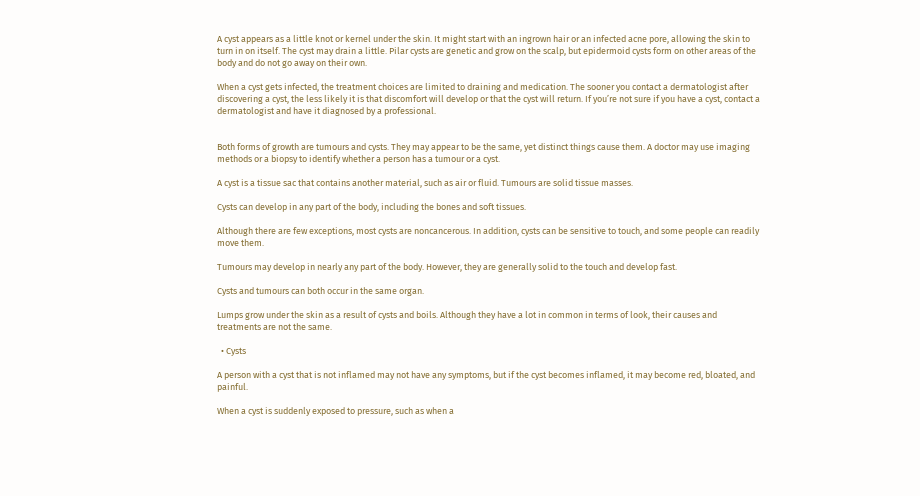A cyst appears as a little knot or kernel under the skin. It might start with an ingrown hair or an infected acne pore, allowing the skin to turn in on itself. The cyst may drain a little. Pilar cysts are genetic and grow on the scalp, but epidermoid cysts form on other areas of the body and do not go away on their own.

When a cyst gets infected, the treatment choices are limited to draining and medication. The sooner you contact a dermatologist after discovering a cyst, the less likely it is that discomfort will develop or that the cyst will return. If you’re not sure if you have a cyst, contact a dermatologist and have it diagnosed by a professional.


Both forms of growth are tumours and cysts. They may appear to be the same, yet distinct things cause them. A doctor may use imaging methods or a biopsy to identify whether a person has a tumour or a cyst.

A cyst is a tissue sac that contains another material, such as air or fluid. Tumours are solid tissue masses.

Cysts can develop in any part of the body, including the bones and soft tissues.

Although there are few exceptions, most cysts are noncancerous. In addition, cysts can be sensitive to touch, and some people can readily move them.

Tumours may develop in nearly any part of the body. However, they are generally solid to the touch and develop fast.

Cysts and tumours can both occur in the same organ.

Lumps grow under the skin as a result of cysts and boils. Although they have a lot in common in terms of look, their causes and treatments are not the same.

  • Cysts

A person with a cyst that is not inflamed may not have any symptoms, but if the cyst becomes inflamed, it may become red, bloated, and painful.

When a cyst is suddenly exposed to pressure, such as when a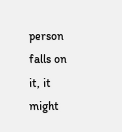person falls on it, it might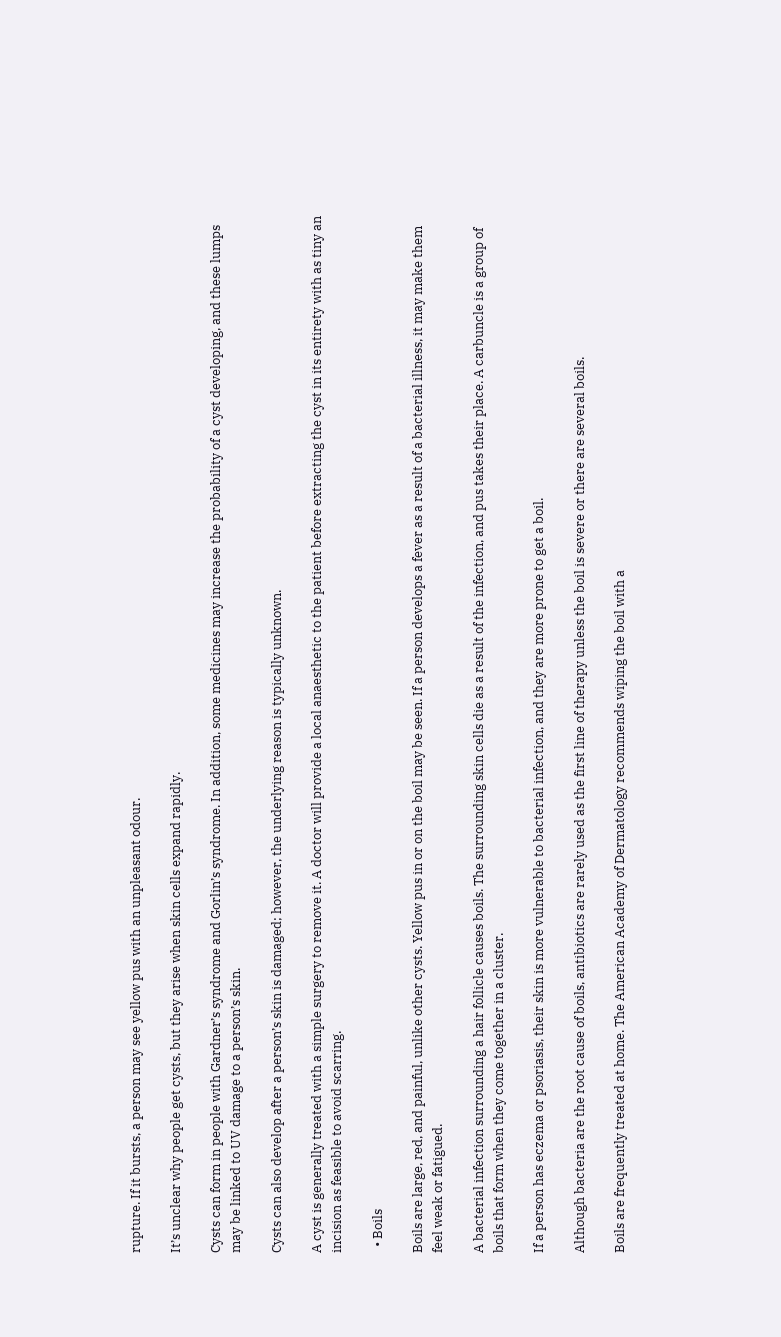rupture. If it bursts, a person may see yellow pus with an unpleasant odour.

It’s unclear why people get cysts, but they arise when skin cells expand rapidly.

Cysts can form in people with Gardner’s syndrome and Gorlin’s syndrome. In addition, some medicines may increase the probability of a cyst developing, and these lumps may be linked to UV damage to a person’s skin.

Cysts can also develop after a person’s skin is damaged; however, the underlying reason is typically unknown.

A cyst is generally treated with a simple surgery to remove it. A doctor will provide a local anaesthetic to the patient before extracting the cyst in its entirety with as tiny an incision as feasible to avoid scarring.

  • Boils

Boils are large, red, and painful, unlike other cysts. Yellow pus in or on the boil may be seen. If a person develops a fever as a result of a bacterial illness, it may make them feel weak or fatigued.

A bacterial infection surrounding a hair follicle causes boils. The surrounding skin cells die as a result of the infection, and pus takes their place. A carbuncle is a group of boils that form when they come together in a cluster.

If a person has eczema or psoriasis, their skin is more vulnerable to bacterial infection, and they are more prone to get a boil.

Although bacteria are the root cause of boils, antibiotics are rarely used as the first line of therapy unless the boil is severe or there are several boils.

Boils are frequently treated at home. The American Academy of Dermatology recommends wiping the boil with a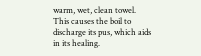warm, wet, clean towel. This causes the boil to discharge its pus, which aids in its healing.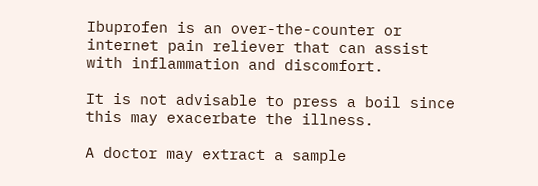Ibuprofen is an over-the-counter or internet pain reliever that can assist with inflammation and discomfort.

It is not advisable to press a boil since this may exacerbate the illness.

A doctor may extract a sample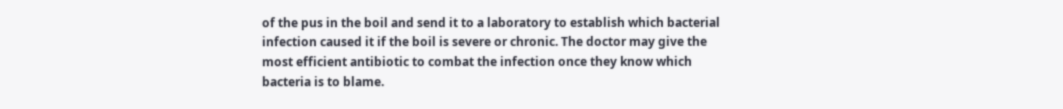of the pus in the boil and send it to a laboratory to establish which bacterial infection caused it if the boil is severe or chronic. The doctor may give the most efficient antibiotic to combat the infection once they know which bacteria is to blame.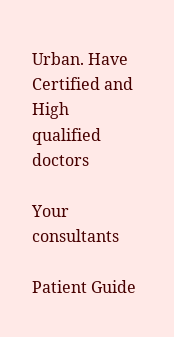Urban. Have Certified and High qualified doctors

Your consultants

Patient Guide